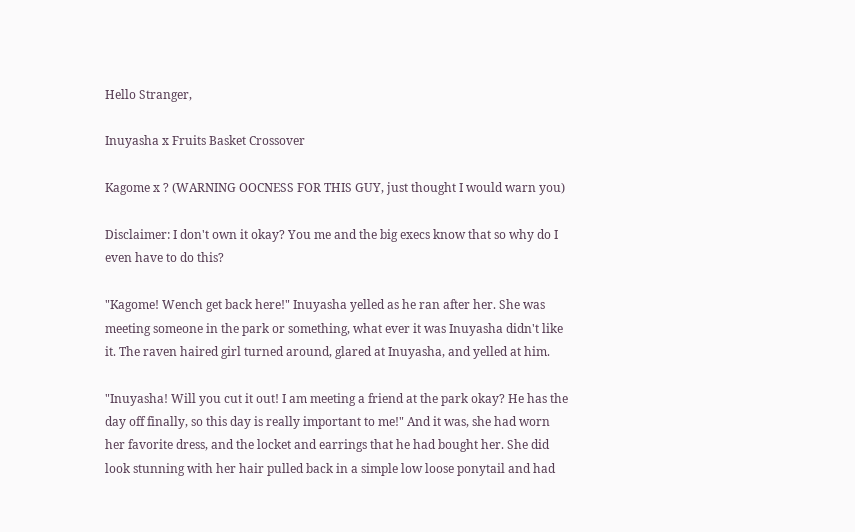Hello Stranger,

Inuyasha x Fruits Basket Crossover

Kagome x ? (WARNING OOCNESS FOR THIS GUY, just thought I would warn you)

Disclaimer: I don't own it okay? You me and the big execs know that so why do I even have to do this?

"Kagome! Wench get back here!" Inuyasha yelled as he ran after her. She was meeting someone in the park or something, what ever it was Inuyasha didn't like it. The raven haired girl turned around, glared at Inuyasha, and yelled at him.

"Inuyasha! Will you cut it out! I am meeting a friend at the park okay? He has the day off finally, so this day is really important to me!" And it was, she had worn her favorite dress, and the locket and earrings that he had bought her. She did look stunning with her hair pulled back in a simple low loose ponytail and had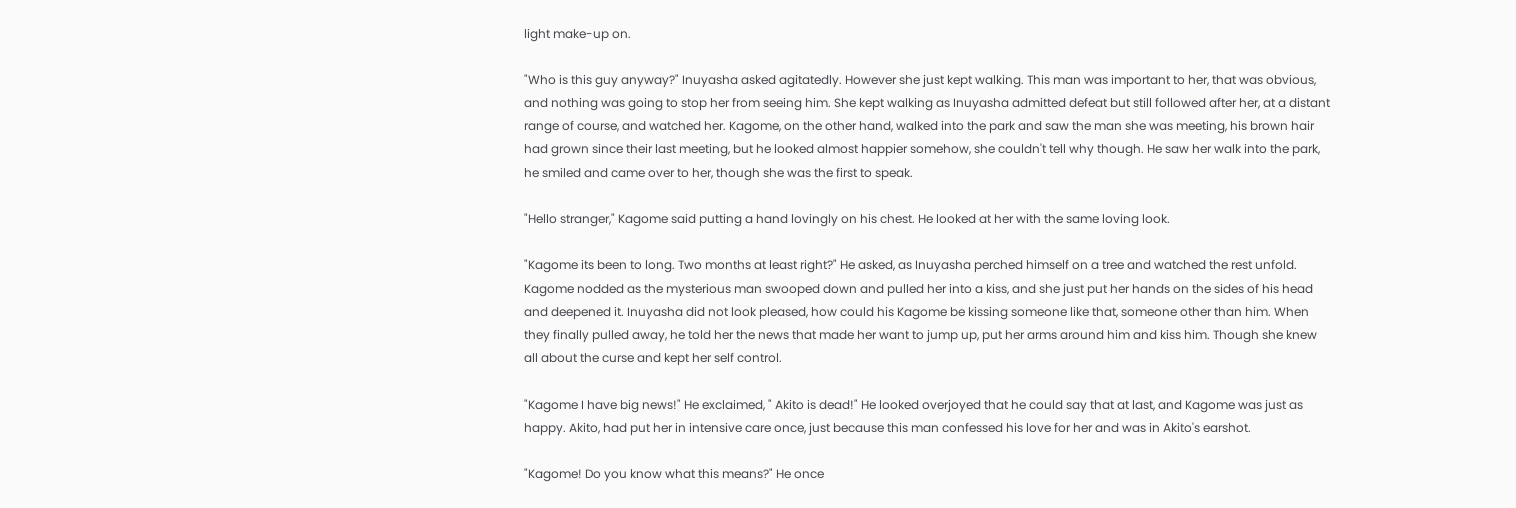light make-up on.

"Who is this guy anyway?" Inuyasha asked agitatedly. However she just kept walking. This man was important to her, that was obvious, and nothing was going to stop her from seeing him. She kept walking as Inuyasha admitted defeat but still followed after her, at a distant range of course, and watched her. Kagome, on the other hand, walked into the park and saw the man she was meeting, his brown hair had grown since their last meeting, but he looked almost happier somehow, she couldn't tell why though. He saw her walk into the park, he smiled and came over to her, though she was the first to speak.

"Hello stranger," Kagome said putting a hand lovingly on his chest. He looked at her with the same loving look.

"Kagome its been to long. Two months at least right?" He asked, as Inuyasha perched himself on a tree and watched the rest unfold. Kagome nodded as the mysterious man swooped down and pulled her into a kiss, and she just put her hands on the sides of his head and deepened it. Inuyasha did not look pleased, how could his Kagome be kissing someone like that, someone other than him. When they finally pulled away, he told her the news that made her want to jump up, put her arms around him and kiss him. Though she knew all about the curse and kept her self control.

"Kagome I have big news!" He exclaimed, " Akito is dead!" He looked overjoyed that he could say that at last, and Kagome was just as happy. Akito, had put her in intensive care once, just because this man confessed his love for her and was in Akito's earshot.

"Kagome! Do you know what this means?" He once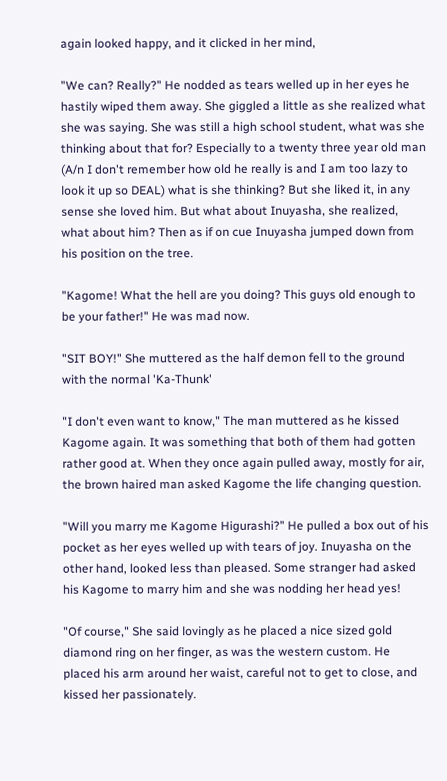again looked happy, and it clicked in her mind,

"We can? Really?" He nodded as tears welled up in her eyes he hastily wiped them away. She giggled a little as she realized what she was saying. She was still a high school student, what was she thinking about that for? Especially to a twenty three year old man (A/n I don't remember how old he really is and I am too lazy to look it up so DEAL) what is she thinking? But she liked it, in any sense she loved him. But what about Inuyasha, she realized, what about him? Then as if on cue Inuyasha jumped down from his position on the tree.

"Kagome! What the hell are you doing? This guys old enough to be your father!" He was mad now.

"SIT BOY!" She muttered as the half demon fell to the ground with the normal 'Ka-Thunk'

"I don't even want to know," The man muttered as he kissed Kagome again. It was something that both of them had gotten rather good at. When they once again pulled away, mostly for air, the brown haired man asked Kagome the life changing question.

"Will you marry me Kagome Higurashi?" He pulled a box out of his pocket as her eyes welled up with tears of joy. Inuyasha on the other hand, looked less than pleased. Some stranger had asked his Kagome to marry him and she was nodding her head yes!

"Of course," She said lovingly as he placed a nice sized gold diamond ring on her finger, as was the western custom. He placed his arm around her waist, careful not to get to close, and kissed her passionately.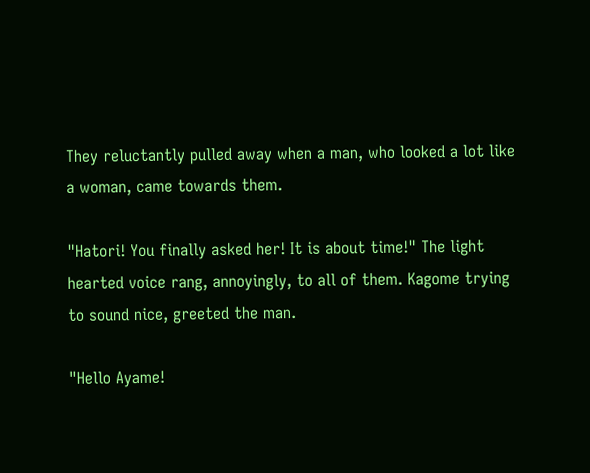They reluctantly pulled away when a man, who looked a lot like a woman, came towards them.

"Hatori! You finally asked her! It is about time!" The light hearted voice rang, annoyingly, to all of them. Kagome trying to sound nice, greeted the man.

"Hello Ayame!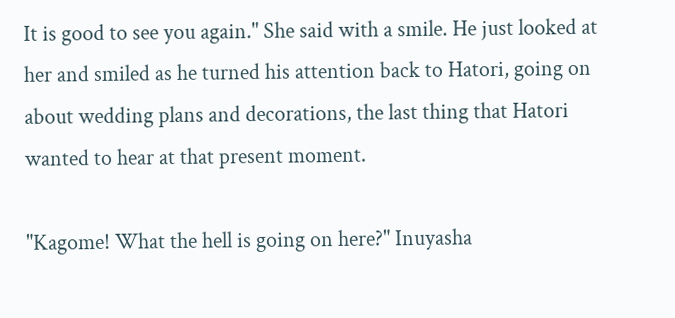It is good to see you again." She said with a smile. He just looked at her and smiled as he turned his attention back to Hatori, going on about wedding plans and decorations, the last thing that Hatori wanted to hear at that present moment.

"Kagome! What the hell is going on here?" Inuyasha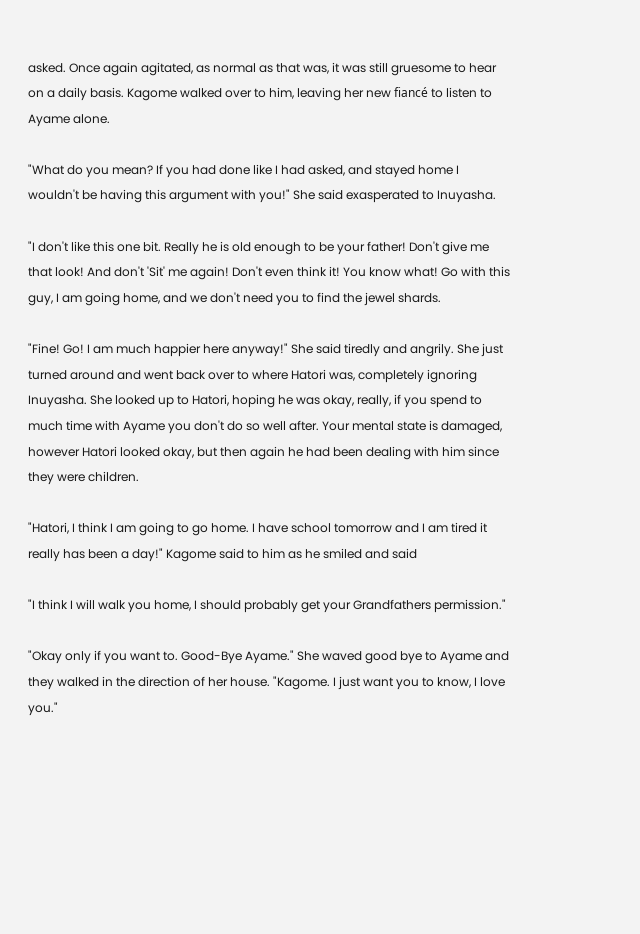asked. Once again agitated, as normal as that was, it was still gruesome to hear on a daily basis. Kagome walked over to him, leaving her new fiancé to listen to Ayame alone.

"What do you mean? If you had done like I had asked, and stayed home I wouldn't be having this argument with you!" She said exasperated to Inuyasha.

"I don't like this one bit. Really he is old enough to be your father! Don't give me that look! And don't 'Sit' me again! Don't even think it! You know what! Go with this guy, I am going home, and we don't need you to find the jewel shards.

"Fine! Go! I am much happier here anyway!" She said tiredly and angrily. She just turned around and went back over to where Hatori was, completely ignoring Inuyasha. She looked up to Hatori, hoping he was okay, really, if you spend to much time with Ayame you don't do so well after. Your mental state is damaged, however Hatori looked okay, but then again he had been dealing with him since they were children.

"Hatori, I think I am going to go home. I have school tomorrow and I am tired it really has been a day!" Kagome said to him as he smiled and said

"I think I will walk you home, I should probably get your Grandfathers permission."

"Okay only if you want to. Good-Bye Ayame." She waved good bye to Ayame and they walked in the direction of her house. "Kagome. I just want you to know, I love you."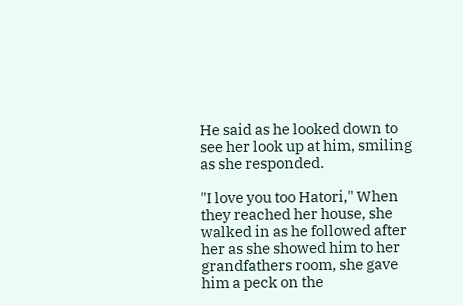He said as he looked down to see her look up at him, smiling as she responded.

"I love you too Hatori," When they reached her house, she walked in as he followed after her as she showed him to her grandfathers room, she gave him a peck on the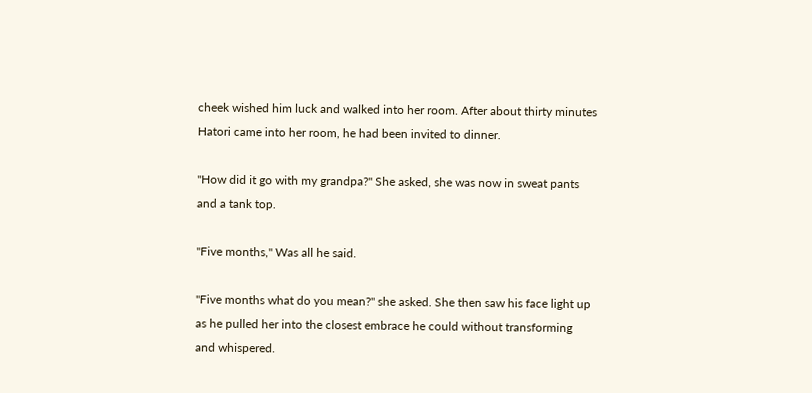cheek wished him luck and walked into her room. After about thirty minutes Hatori came into her room, he had been invited to dinner.

"How did it go with my grandpa?" She asked, she was now in sweat pants and a tank top.

"Five months," Was all he said.

"Five months what do you mean?" she asked. She then saw his face light up as he pulled her into the closest embrace he could without transforming and whispered.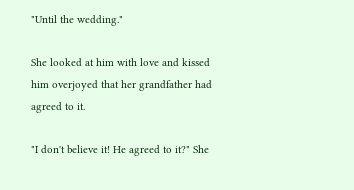"Until the wedding."

She looked at him with love and kissed him overjoyed that her grandfather had agreed to it.

"I don't believe it! He agreed to it?" She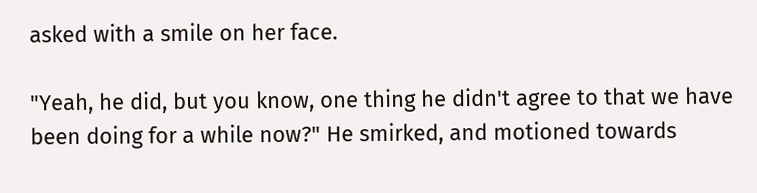asked with a smile on her face.

"Yeah, he did, but you know, one thing he didn't agree to that we have been doing for a while now?" He smirked, and motioned towards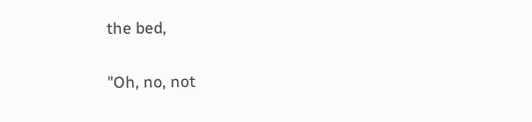the bed,

"Oh, no, not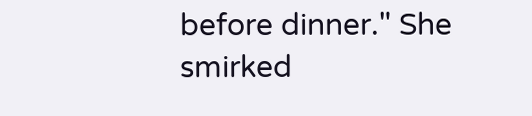before dinner." She smirked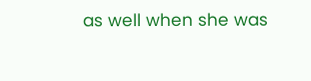as well when she was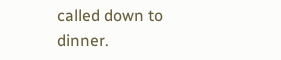called down to dinner.